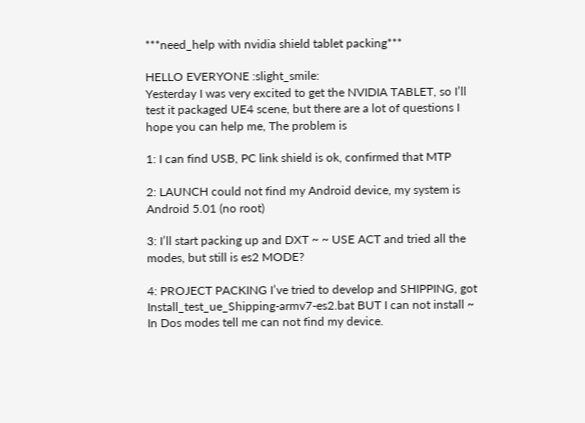***need_help with nvidia shield tablet packing***

HELLO EVERYONE :slight_smile:
Yesterday I was very excited to get the NVIDIA TABLET, so I’ll test it packaged UE4 scene, but there are a lot of questions I hope you can help me, The problem is

1: I can find USB, PC link shield is ok, confirmed that MTP

2: LAUNCH could not find my Android device, my system is Android 5.01 (no root)

3: I’ll start packing up and DXT ~ ~ USE ACT and tried all the modes, but still is es2 MODE?

4: PROJECT PACKING I’ve tried to develop and SHIPPING, got Install_test_ue_Shipping-armv7-es2.bat BUT I can not install ~ In Dos modes tell me can not find my device.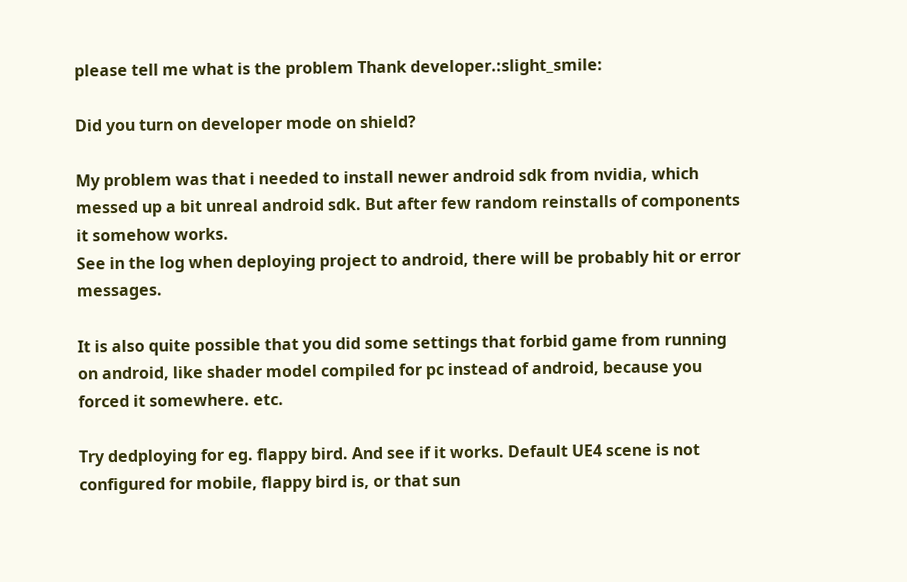please tell me what is the problem Thank developer.:slight_smile:

Did you turn on developer mode on shield?

My problem was that i needed to install newer android sdk from nvidia, which messed up a bit unreal android sdk. But after few random reinstalls of components it somehow works.
See in the log when deploying project to android, there will be probably hit or error messages.

It is also quite possible that you did some settings that forbid game from running on android, like shader model compiled for pc instead of android, because you forced it somewhere. etc.

Try dedploying for eg. flappy bird. And see if it works. Default UE4 scene is not configured for mobile, flappy bird is, or that sun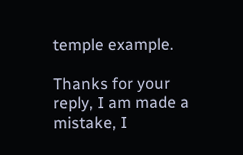temple example.

Thanks for your reply, I am made a mistake, I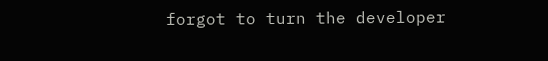forgot to turn the developer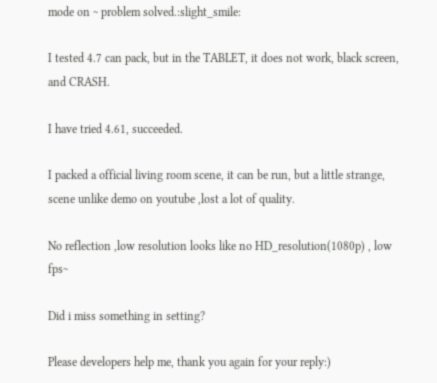mode on ~ problem solved.:slight_smile:

I tested 4.7 can pack, but in the TABLET, it does not work, black screen, and CRASH.

I have tried 4.61, succeeded.

I packed a official living room scene, it can be run, but a little strange, scene unlike demo on youtube ,lost a lot of quality.

No reflection ,low resolution looks like no HD_resolution(1080p) , low fps~

Did i miss something in setting?

Please developers help me, thank you again for your reply:)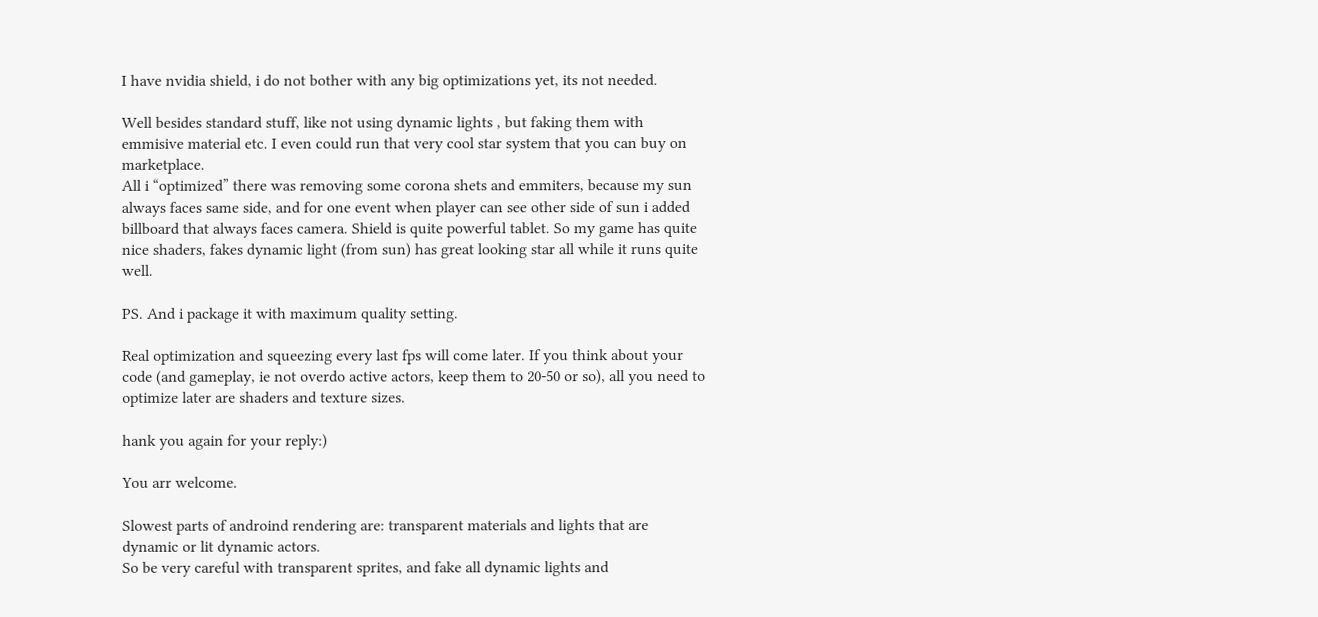I have nvidia shield, i do not bother with any big optimizations yet, its not needed.

Well besides standard stuff, like not using dynamic lights , but faking them with emmisive material etc. I even could run that very cool star system that you can buy on marketplace.
All i “optimized” there was removing some corona shets and emmiters, because my sun always faces same side, and for one event when player can see other side of sun i added billboard that always faces camera. Shield is quite powerful tablet. So my game has quite nice shaders, fakes dynamic light (from sun) has great looking star all while it runs quite well.

PS. And i package it with maximum quality setting.

Real optimization and squeezing every last fps will come later. If you think about your code (and gameplay, ie not overdo active actors, keep them to 20-50 or so), all you need to optimize later are shaders and texture sizes.

hank you again for your reply:)

You arr welcome.

Slowest parts of androind rendering are: transparent materials and lights that are dynamic or lit dynamic actors.
So be very careful with transparent sprites, and fake all dynamic lights and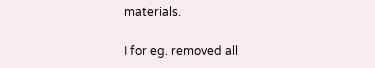materials.

I for eg. removed all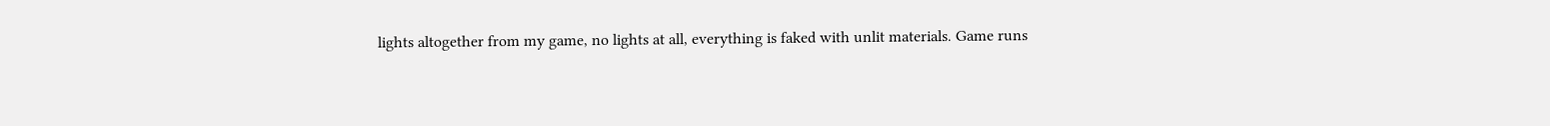lights altogether from my game, no lights at all, everything is faked with unlit materials. Game runs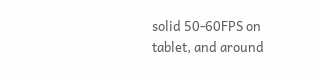solid 50-60FPS on tablet, and around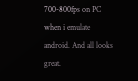700-800fps on PC when i emulate android. And all looks great.